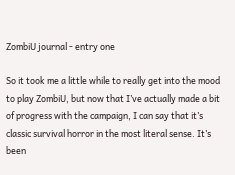ZombiU journal - entry one

So it took me a little while to really get into the mood to play ZombiU, but now that I’ve actually made a bit of progress with the campaign, I can say that it’s classic survival horror in the most literal sense. It’s been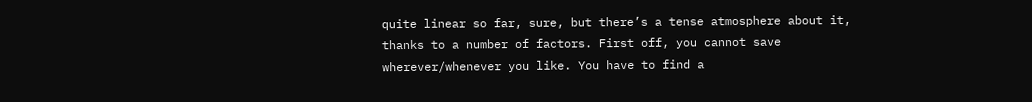quite linear so far, sure, but there’s a tense atmosphere about it, thanks to a number of factors. First off, you cannot save wherever/whenever you like. You have to find a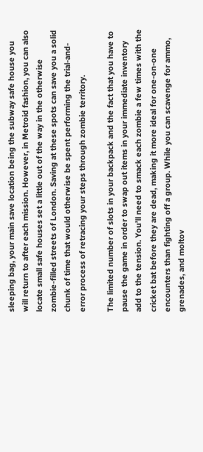sleeping bag, your main save location being the subway safe house you will return to after each mission. However, in Metroid fashion, you can also locate small safe houses set a little out of the way in the otherwise zombie-filled streets of London. Saving at these spots can save you a solid chunk of time that would otherwise be spent performing the trial-and-error process of retracing your steps through zombie territory.

The limited number of slots in your backpack and the fact that you have to pause the game in order to swap out items in your immediate inventory add to the tension. You’ll need to smack each zombie a few times with the cricket bat before they are dead, making it more ideal for one-on-one encounters than fighting off a group. While you can scavenge for ammo, grenades, and moltov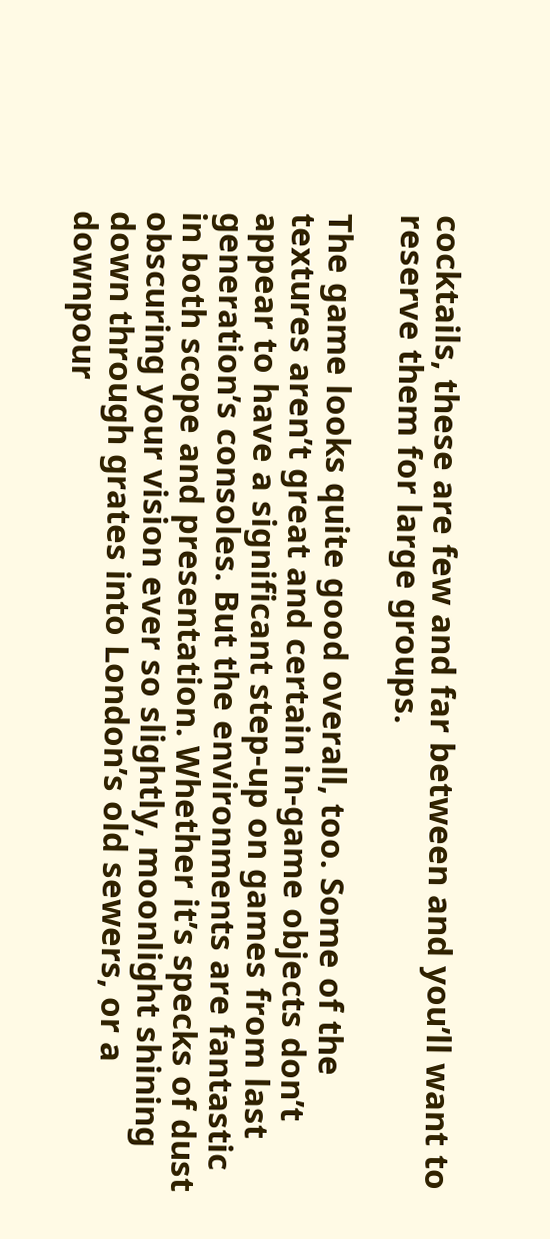cocktails, these are few and far between and you’ll want to reserve them for large groups.

The game looks quite good overall, too. Some of the textures aren’t great and certain in-game objects don’t appear to have a significant step-up on games from last generation’s consoles. But the environments are fantastic in both scope and presentation. Whether it’s specks of dust obscuring your vision ever so slightly, moonlight shining down through grates into London’s old sewers, or a downpour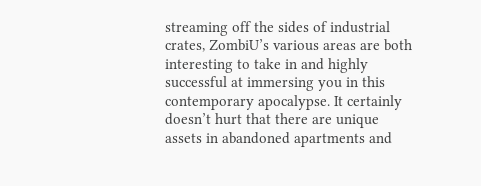streaming off the sides of industrial crates, ZombiU’s various areas are both interesting to take in and highly successful at immersing you in this contemporary apocalypse. It certainly doesn’t hurt that there are unique assets in abandoned apartments and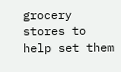grocery stores to help set them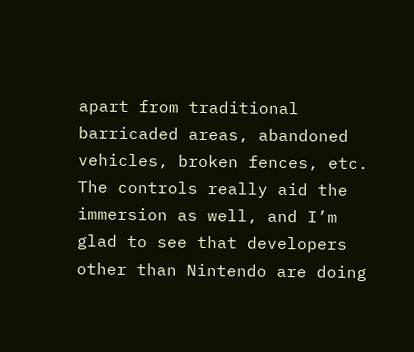apart from traditional barricaded areas, abandoned vehicles, broken fences, etc. The controls really aid the immersion as well, and I’m glad to see that developers other than Nintendo are doing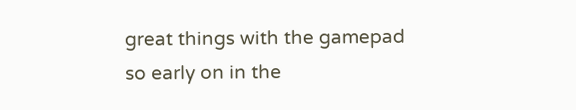great things with the gamepad so early on in the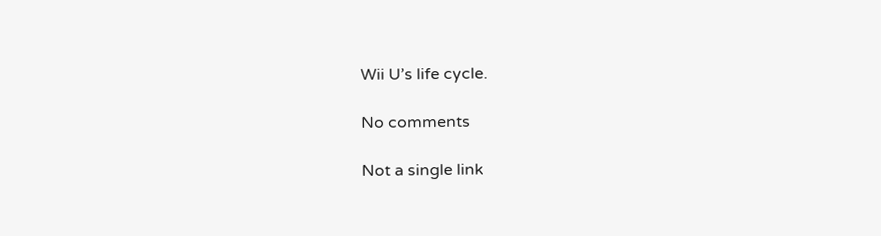Wii U’s life cycle.

No comments

Not a single link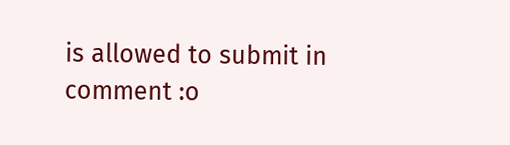is allowed to submit in comment :o